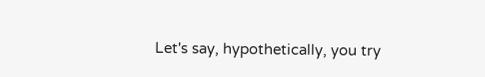Let's say, hypothetically, you try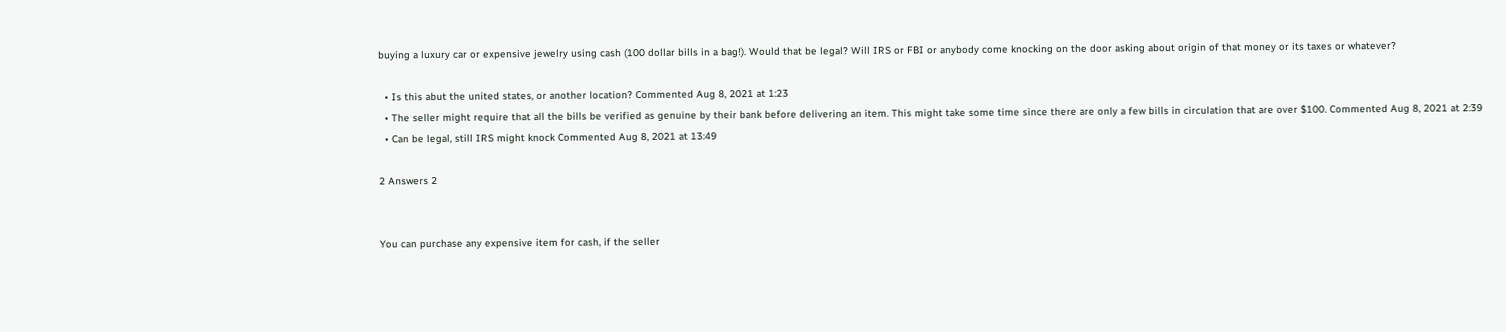buying a luxury car or expensive jewelry using cash (100 dollar bills in a bag!). Would that be legal? Will IRS or FBI or anybody come knocking on the door asking about origin of that money or its taxes or whatever?

  • Is this abut the united states, or another location? Commented Aug 8, 2021 at 1:23
  • The seller might require that all the bills be verified as genuine by their bank before delivering an item. This might take some time since there are only a few bills in circulation that are over $100. Commented Aug 8, 2021 at 2:39
  • Can be legal, still IRS might knock Commented Aug 8, 2021 at 13:49

2 Answers 2


You can purchase any expensive item for cash, if the seller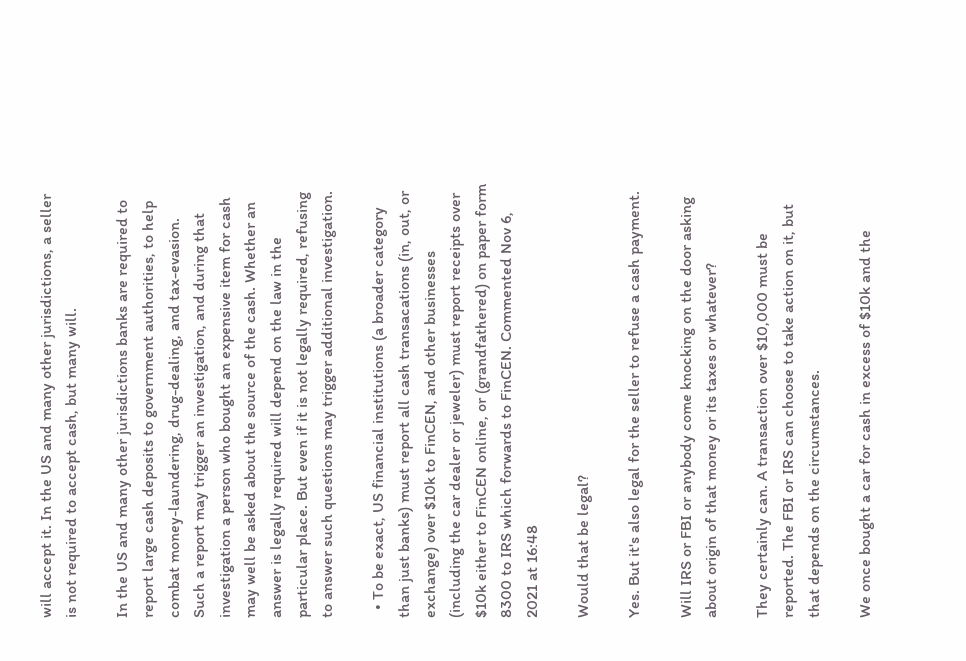will accept it. In the US and many other jurisdictions, a seller is not required to accept cash, but many will.

In the US and many other jurisdictions banks are required to report large cash deposits to government authorities, to help combat money-laundering, drug-dealing, and tax-evasion. Such a report may trigger an investigation, and during that investigation a person who bought an expensive item for cash may well be asked about the source of the cash. Whether an answer is legally required will depend on the law in the particular place. But even if it is not legally required, refusing to answer such questions may trigger additional investigation.

  • To be exact, US financial institutions (a broader category than just banks) must report all cash transacations (in, out, or exchange) over $10k to FinCEN, and other businesses (including the car dealer or jeweler) must report receipts over $10k either to FinCEN online, or (grandfathered) on paper form 8300 to IRS which forwards to FinCEN. Commented Nov 6, 2021 at 16:48

Would that be legal?

Yes. But it's also legal for the seller to refuse a cash payment.

Will IRS or FBI or anybody come knocking on the door asking about origin of that money or its taxes or whatever?

They certainly can. A transaction over $10,000 must be reported. The FBI or IRS can choose to take action on it, but that depends on the circumstances.

We once bought a car for cash in excess of $10k and the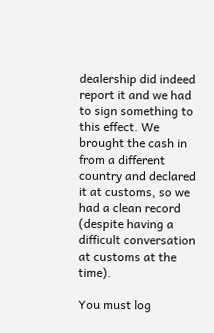dealership did indeed report it and we had to sign something to this effect. We brought the cash in from a different country and declared it at customs, so we had a clean record (despite having a difficult conversation at customs at the time).

You must log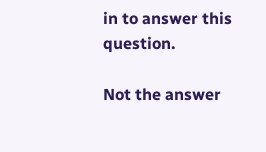in to answer this question.

Not the answer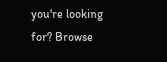you're looking for? Browse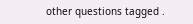other questions tagged .